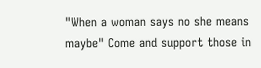"When a woman says no she means maybe" Come and support those in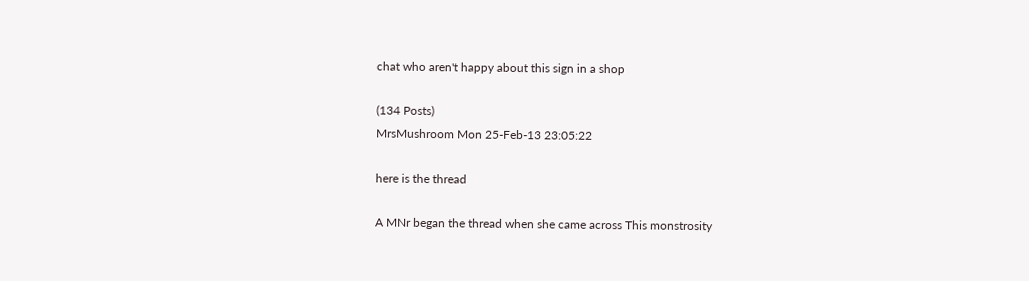chat who aren't happy about this sign in a shop

(134 Posts)
MrsMushroom Mon 25-Feb-13 23:05:22

here is the thread

A MNr began the thread when she came across This monstrosity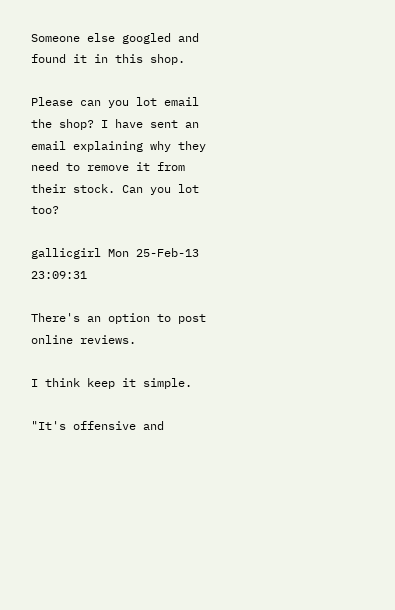Someone else googled and found it in this shop.

Please can you lot email the shop? I have sent an email explaining why they need to remove it from their stock. Can you lot too?

gallicgirl Mon 25-Feb-13 23:09:31

There's an option to post online reviews.

I think keep it simple.

"It's offensive and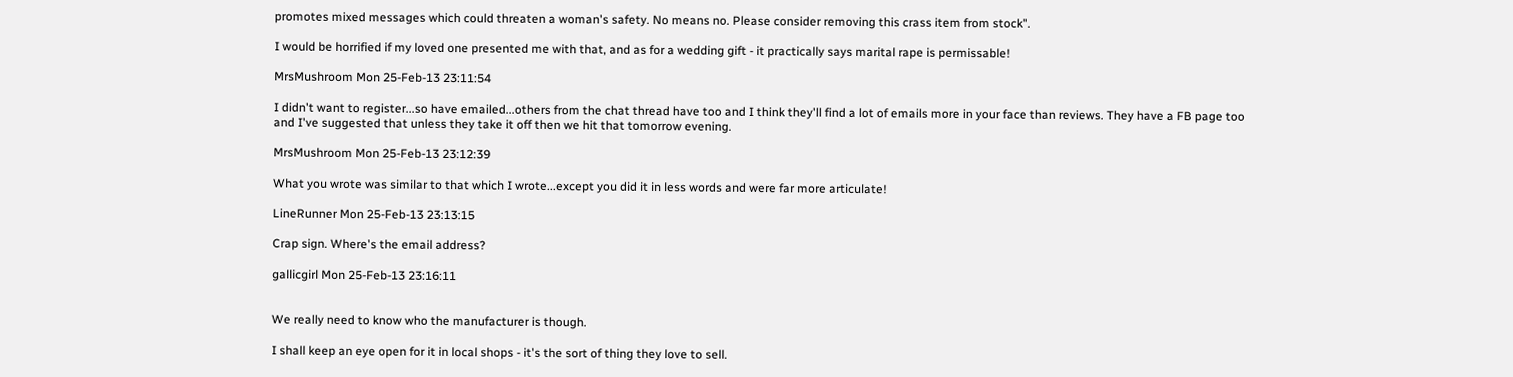promotes mixed messages which could threaten a woman's safety. No means no. Please consider removing this crass item from stock".

I would be horrified if my loved one presented me with that, and as for a wedding gift - it practically says marital rape is permissable!

MrsMushroom Mon 25-Feb-13 23:11:54

I didn't want to register...so have emailed...others from the chat thread have too and I think they'll find a lot of emails more in your face than reviews. They have a FB page too and I've suggested that unless they take it off then we hit that tomorrow evening.

MrsMushroom Mon 25-Feb-13 23:12:39

What you wrote was similar to that which I wrote...except you did it in less words and were far more articulate!

LineRunner Mon 25-Feb-13 23:13:15

Crap sign. Where's the email address?

gallicgirl Mon 25-Feb-13 23:16:11


We really need to know who the manufacturer is though.

I shall keep an eye open for it in local shops - it's the sort of thing they love to sell.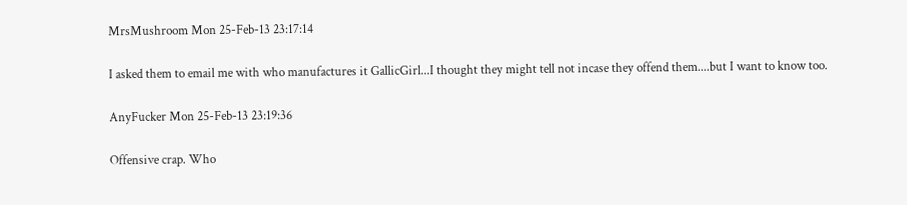MrsMushroom Mon 25-Feb-13 23:17:14

I asked them to email me with who manufactures it GallicGirl...I thought they might tell not incase they offend them....but I want to know too.

AnyFucker Mon 25-Feb-13 23:19:36

Offensive crap. Who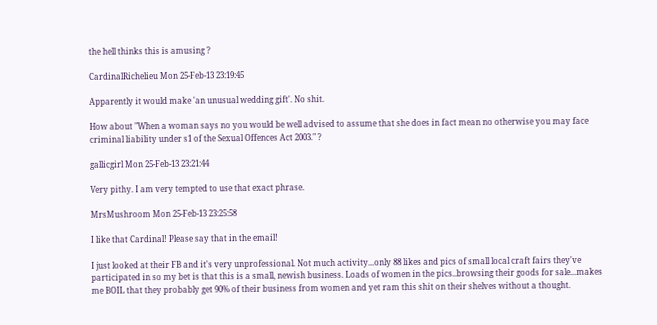the hell thinks this is amusing ?

CardinalRichelieu Mon 25-Feb-13 23:19:45

Apparently it would make 'an unusual wedding gift'. No shit.

How about "When a woman says no you would be well advised to assume that she does in fact mean no otherwise you may face criminal liability under s1 of the Sexual Offences Act 2003." ?

gallicgirl Mon 25-Feb-13 23:21:44

Very pithy. I am very tempted to use that exact phrase.

MrsMushroom Mon 25-Feb-13 23:25:58

I like that Cardinal! Please say that in the email!

I just looked at their FB and it's very unprofessional. Not much activity...only 88 likes and pics of small local craft fairs they've participated in so my bet is that this is a small, newish business. Loads of women in the pics..browsing their goods for sale...makes me BOIL that they probably get 90% of their business from women and yet ram this shit on their shelves without a thought.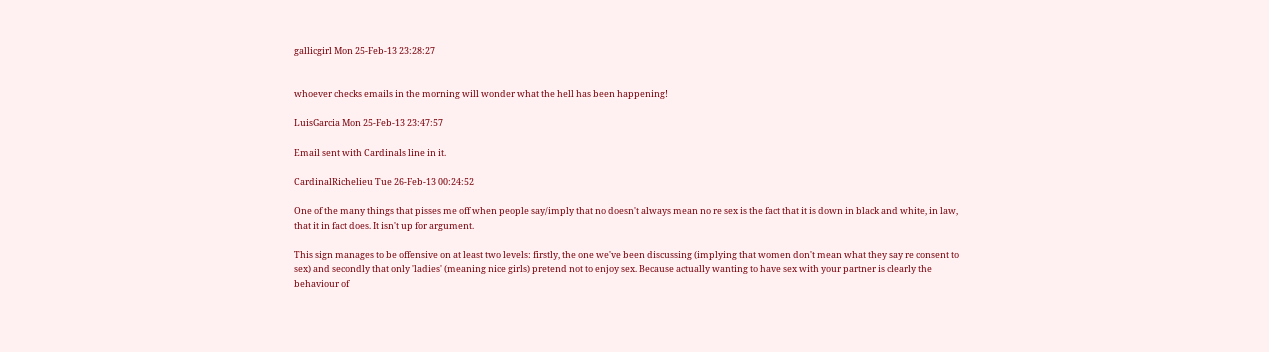gallicgirl Mon 25-Feb-13 23:28:27


whoever checks emails in the morning will wonder what the hell has been happening!

LuisGarcia Mon 25-Feb-13 23:47:57

Email sent with Cardinals line in it.

CardinalRichelieu Tue 26-Feb-13 00:24:52

One of the many things that pisses me off when people say/imply that no doesn't always mean no re sex is the fact that it is down in black and white, in law, that it in fact does. It isn't up for argument.

This sign manages to be offensive on at least two levels: firstly, the one we've been discussing (implying that women don't mean what they say re consent to sex) and secondly that only 'ladies' (meaning nice girls) pretend not to enjoy sex. Because actually wanting to have sex with your partner is clearly the behaviour of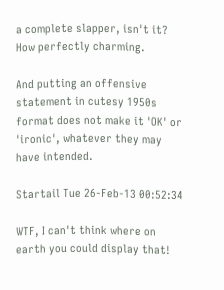a complete slapper, isn't it? How perfectly charming.

And putting an offensive statement in cutesy 1950s format does not make it 'OK' or 'ironic', whatever they may have intended.

Startail Tue 26-Feb-13 00:52:34

WTF, I can't think where on earth you could display that!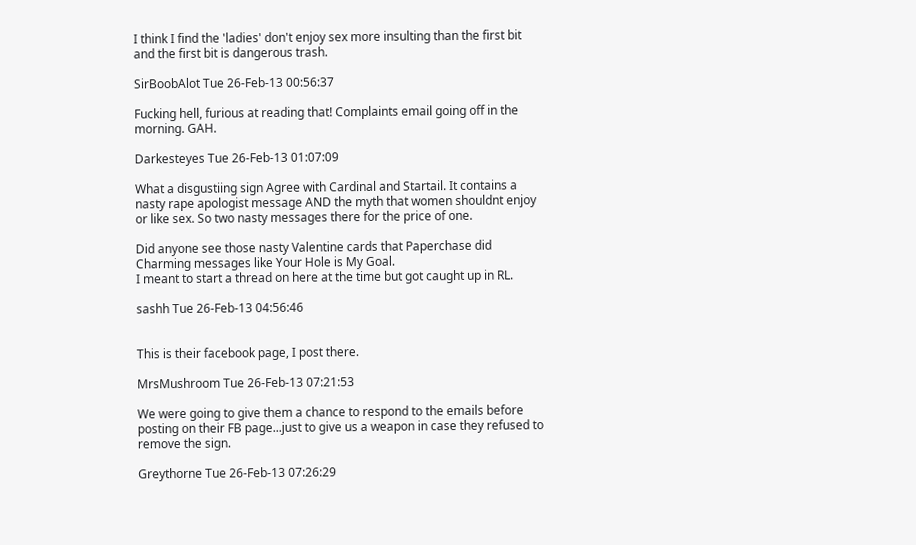I think I find the 'ladies' don't enjoy sex more insulting than the first bit and the first bit is dangerous trash.

SirBoobAlot Tue 26-Feb-13 00:56:37

Fucking hell, furious at reading that! Complaints email going off in the morning. GAH.

Darkesteyes Tue 26-Feb-13 01:07:09

What a disgustiing sign Agree with Cardinal and Startail. It contains a nasty rape apologist message AND the myth that women shouldnt enjoy or like sex. So two nasty messages there for the price of one.

Did anyone see those nasty Valentine cards that Paperchase did Charming messages like Your Hole is My Goal.
I meant to start a thread on here at the time but got caught up in RL.

sashh Tue 26-Feb-13 04:56:46


This is their facebook page, I post there.

MrsMushroom Tue 26-Feb-13 07:21:53

We were going to give them a chance to respond to the emails before posting on their FB page...just to give us a weapon in case they refused to remove the sign.

Greythorne Tue 26-Feb-13 07:26:29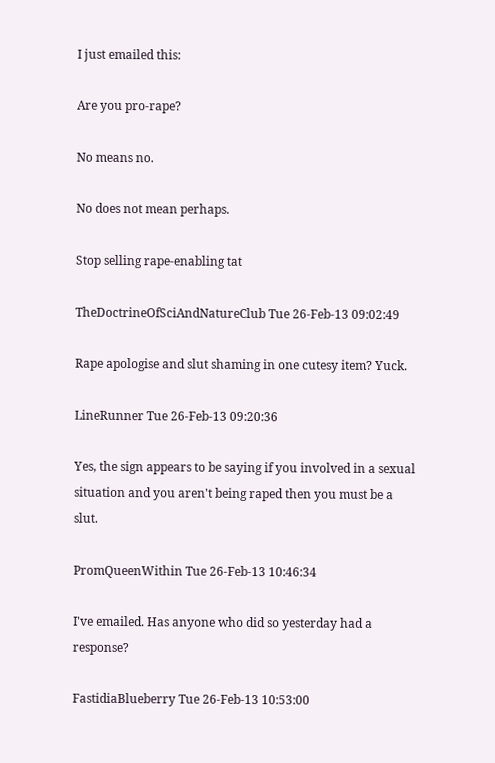I just emailed this:

Are you pro-rape?

No means no.

No does not mean perhaps.

Stop selling rape-enabling tat

TheDoctrineOfSciAndNatureClub Tue 26-Feb-13 09:02:49

Rape apologise and slut shaming in one cutesy item? Yuck.

LineRunner Tue 26-Feb-13 09:20:36

Yes, the sign appears to be saying if you involved in a sexual situation and you aren't being raped then you must be a slut.

PromQueenWithin Tue 26-Feb-13 10:46:34

I've emailed. Has anyone who did so yesterday had a response?

FastidiaBlueberry Tue 26-Feb-13 10:53:00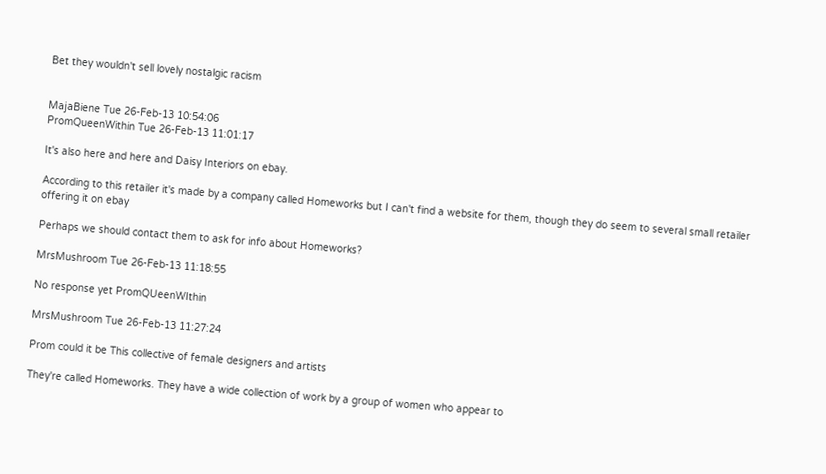Bet they wouldn't sell lovely nostalgic racism


MajaBiene Tue 26-Feb-13 10:54:06
PromQueenWithin Tue 26-Feb-13 11:01:17

It's also here and here and Daisy Interiors on ebay.

According to this retailer it's made by a company called Homeworks but I can't find a website for them, though they do seem to several small retailer offering it on ebay

Perhaps we should contact them to ask for info about Homeworks?

MrsMushroom Tue 26-Feb-13 11:18:55

No response yet PromQUeenWIthin

MrsMushroom Tue 26-Feb-13 11:27:24

Prom could it be This collective of female designers and artists

They're called Homeworks. They have a wide collection of work by a group of women who appear to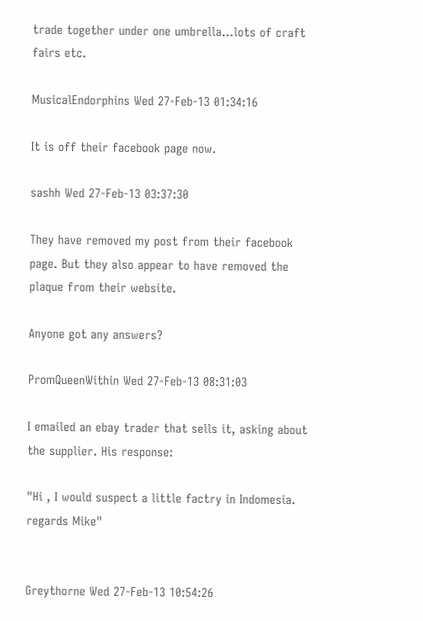trade together under one umbrella...lots of craft fairs etc.

MusicalEndorphins Wed 27-Feb-13 01:34:16

It is off their facebook page now.

sashh Wed 27-Feb-13 03:37:30

They have removed my post from their facebook page. But they also appear to have removed the plaque from their website.

Anyone got any answers?

PromQueenWithin Wed 27-Feb-13 08:31:03

I emailed an ebay trader that sells it, asking about the supplier. His response:

"Hi , I would suspect a little factry in Indomesia. regards Mike"


Greythorne Wed 27-Feb-13 10:54:26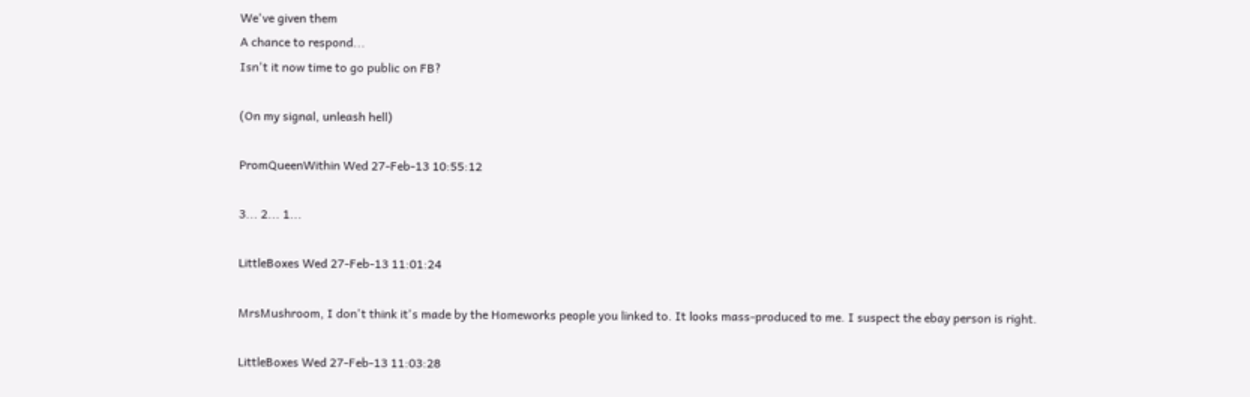We've given them
A chance to respond...
Isn't it now time to go public on FB?

(On my signal, unleash hell)

PromQueenWithin Wed 27-Feb-13 10:55:12

3... 2... 1...

LittleBoxes Wed 27-Feb-13 11:01:24

MrsMushroom, I don't think it's made by the Homeworks people you linked to. It looks mass-produced to me. I suspect the ebay person is right.

LittleBoxes Wed 27-Feb-13 11:03:28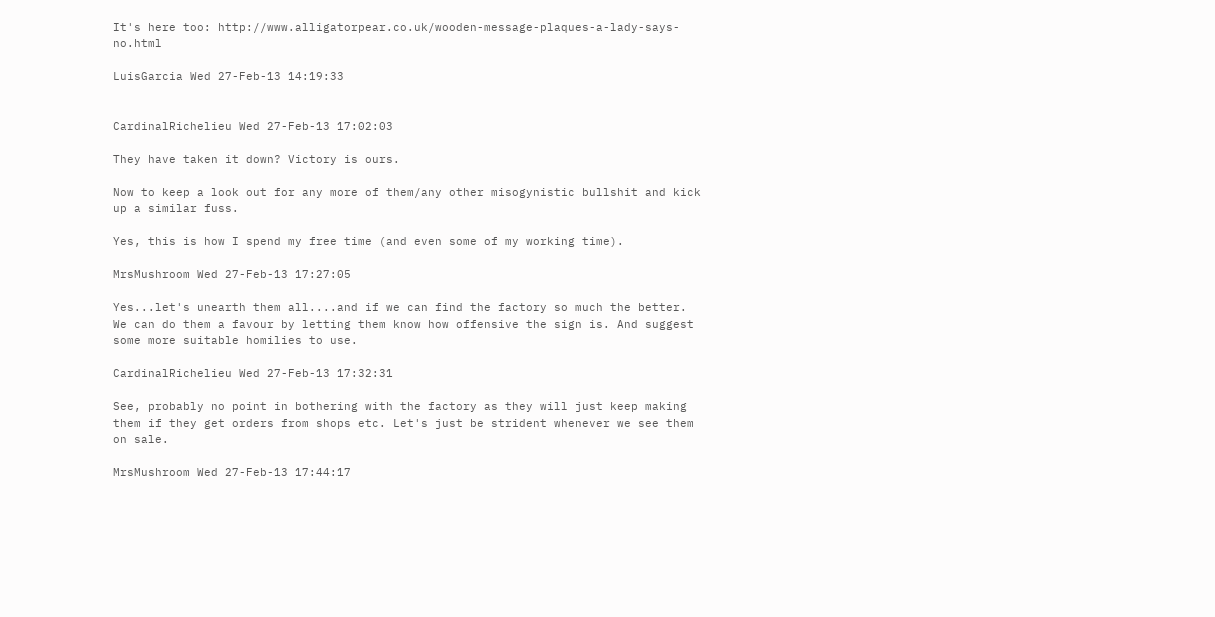It's here too: http://www.alligatorpear.co.uk/wooden-message-plaques-a-lady-says-no.html

LuisGarcia Wed 27-Feb-13 14:19:33


CardinalRichelieu Wed 27-Feb-13 17:02:03

They have taken it down? Victory is ours.

Now to keep a look out for any more of them/any other misogynistic bullshit and kick up a similar fuss.

Yes, this is how I spend my free time (and even some of my working time).

MrsMushroom Wed 27-Feb-13 17:27:05

Yes...let's unearth them all....and if we can find the factory so much the better. We can do them a favour by letting them know how offensive the sign is. And suggest some more suitable homilies to use.

CardinalRichelieu Wed 27-Feb-13 17:32:31

See, probably no point in bothering with the factory as they will just keep making them if they get orders from shops etc. Let's just be strident whenever we see them on sale.

MrsMushroom Wed 27-Feb-13 17:44:17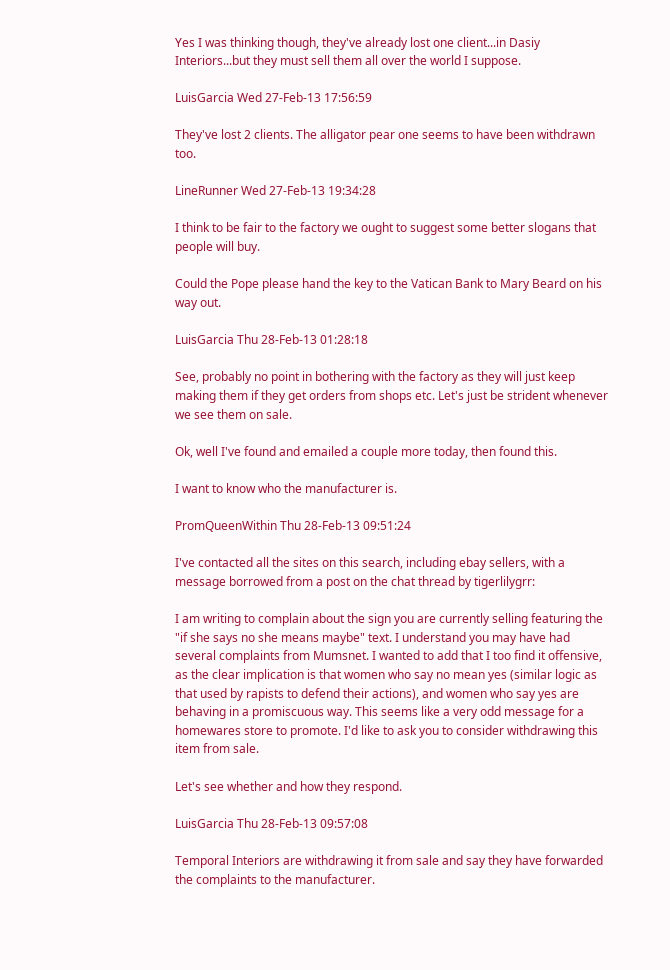Yes I was thinking though, they've already lost one client...in Dasiy Interiors...but they must sell them all over the world I suppose.

LuisGarcia Wed 27-Feb-13 17:56:59

They've lost 2 clients. The alligator pear one seems to have been withdrawn too.

LineRunner Wed 27-Feb-13 19:34:28

I think to be fair to the factory we ought to suggest some better slogans that people will buy.

Could the Pope please hand the key to the Vatican Bank to Mary Beard on his way out.

LuisGarcia Thu 28-Feb-13 01:28:18

See, probably no point in bothering with the factory as they will just keep making them if they get orders from shops etc. Let's just be strident whenever we see them on sale.

Ok, well I've found and emailed a couple more today, then found this.

I want to know who the manufacturer is.

PromQueenWithin Thu 28-Feb-13 09:51:24

I've contacted all the sites on this search, including ebay sellers, with a message borrowed from a post on the chat thread by tigerlilygrr:

I am writing to complain about the sign you are currently selling featuring the "if she says no she means maybe" text. I understand you may have had several complaints from Mumsnet. I wanted to add that I too find it offensive, as the clear implication is that women who say no mean yes (similar logic as that used by rapists to defend their actions), and women who say yes are behaving in a promiscuous way. This seems like a very odd message for a homewares store to promote. I'd like to ask you to consider withdrawing this item from sale.

Let's see whether and how they respond.

LuisGarcia Thu 28-Feb-13 09:57:08

Temporal Interiors are withdrawing it from sale and say they have forwarded the complaints to the manufacturer.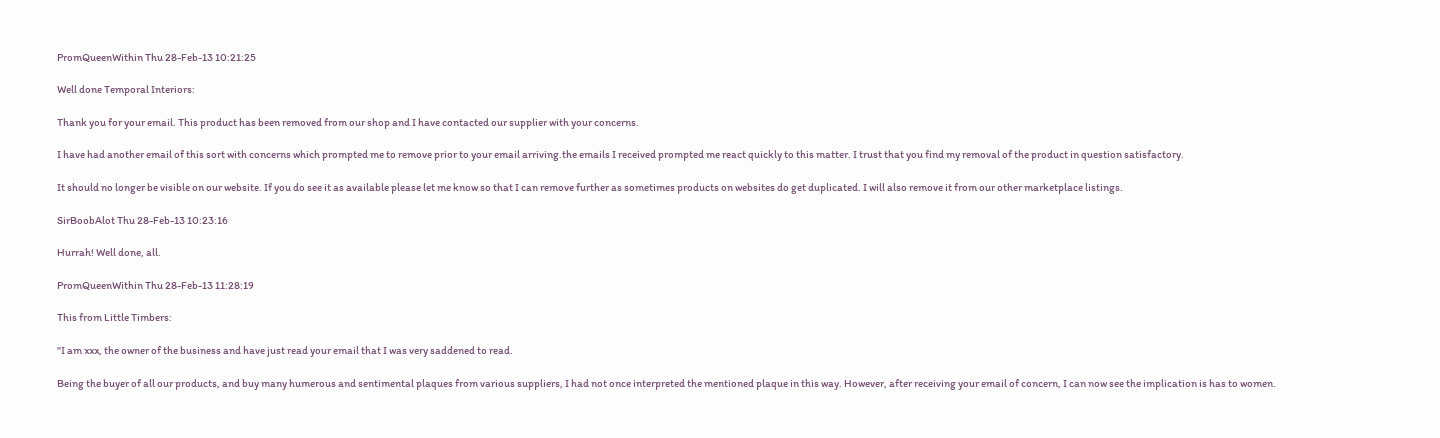PromQueenWithin Thu 28-Feb-13 10:21:25

Well done Temporal Interiors:

Thank you for your email. This product has been removed from our shop and I have contacted our supplier with your concerns.

I have had another email of this sort with concerns which prompted me to remove prior to your email arriving.the emails I received prompted me react quickly to this matter. I trust that you find my removal of the product in question satisfactory.

It should no longer be visible on our website. If you do see it as available please let me know so that I can remove further as sometimes products on websites do get duplicated. I will also remove it from our other marketplace listings.

SirBoobAlot Thu 28-Feb-13 10:23:16

Hurrah! Well done, all.

PromQueenWithin Thu 28-Feb-13 11:28:19

This from Little Timbers:

"I am xxx, the owner of the business and have just read your email that I was very saddened to read.

Being the buyer of all our products, and buy many humerous and sentimental plaques from various suppliers, I had not once interpreted the mentioned plaque in this way. However, after receiving your email of concern, I can now see the implication is has to women.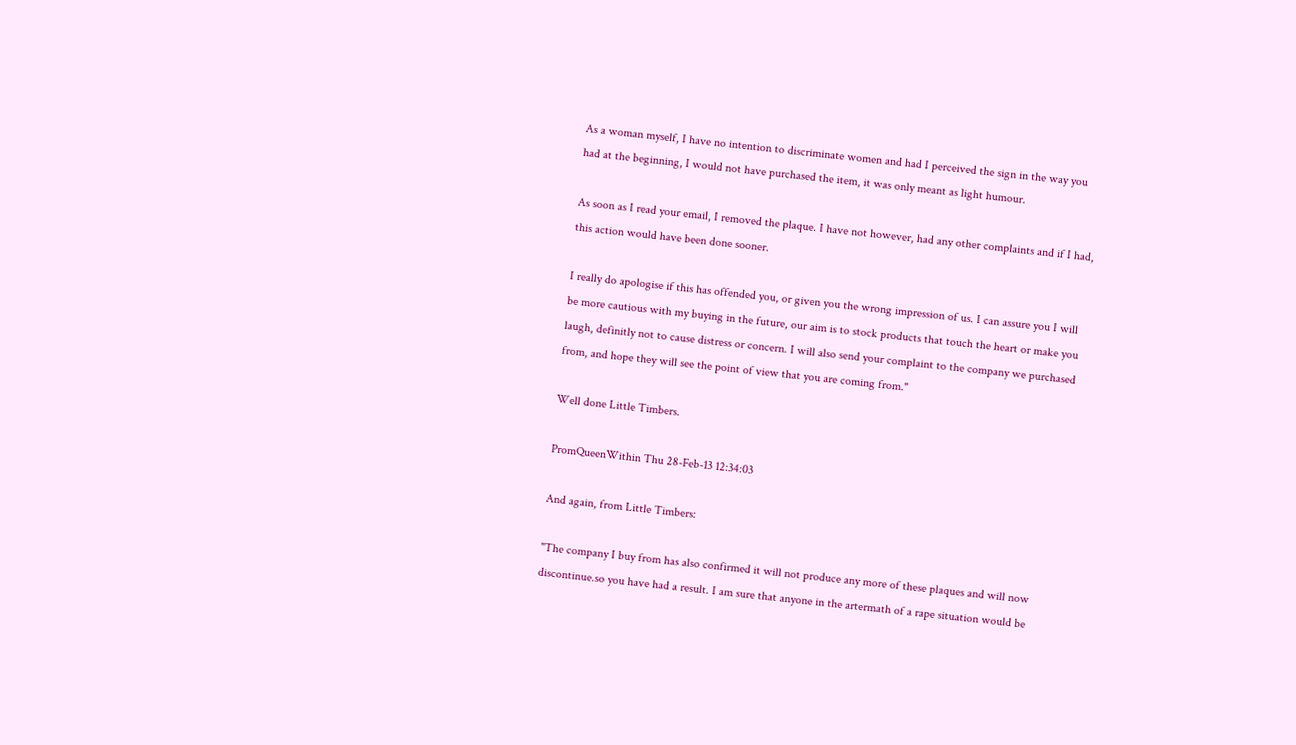As a woman myself, I have no intention to discriminate women and had I perceived the sign in the way you had at the beginning, I would not have purchased the item, it was only meant as light humour.

As soon as I read your email, I removed the plaque. I have not however, had any other complaints and if I had, this action would have been done sooner.

I really do apologise if this has offended you, or given you the wrong impression of us. I can assure you I will be more cautious with my buying in the future, our aim is to stock products that touch the heart or make you laugh, definitly not to cause distress or concern. I will also send your complaint to the company we purchased from, and hope they will see the point of view that you are coming from."

Well done Little Timbers.

PromQueenWithin Thu 28-Feb-13 12:34:03

And again, from Little Timbers:

"The company I buy from has also confirmed it will not produce any more of these plaques and will now discontinue.so you have had a result. I am sure that anyone in the artermath of a rape situation would be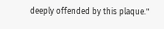deeply offended by this plaque."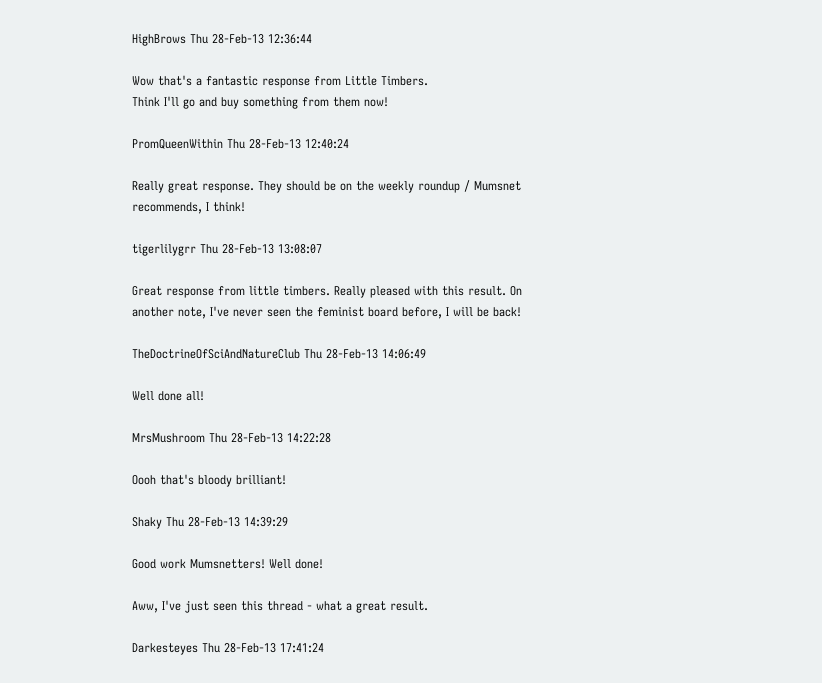HighBrows Thu 28-Feb-13 12:36:44

Wow that's a fantastic response from Little Timbers.
Think I'll go and buy something from them now!

PromQueenWithin Thu 28-Feb-13 12:40:24

Really great response. They should be on the weekly roundup / Mumsnet recommends, I think!

tigerlilygrr Thu 28-Feb-13 13:08:07

Great response from little timbers. Really pleased with this result. On another note, I've never seen the feminist board before, I will be back!

TheDoctrineOfSciAndNatureClub Thu 28-Feb-13 14:06:49

Well done all!

MrsMushroom Thu 28-Feb-13 14:22:28

Oooh that's bloody brilliant!

Shaky Thu 28-Feb-13 14:39:29

Good work Mumsnetters! Well done!

Aww, I've just seen this thread - what a great result.

Darkesteyes Thu 28-Feb-13 17:41:24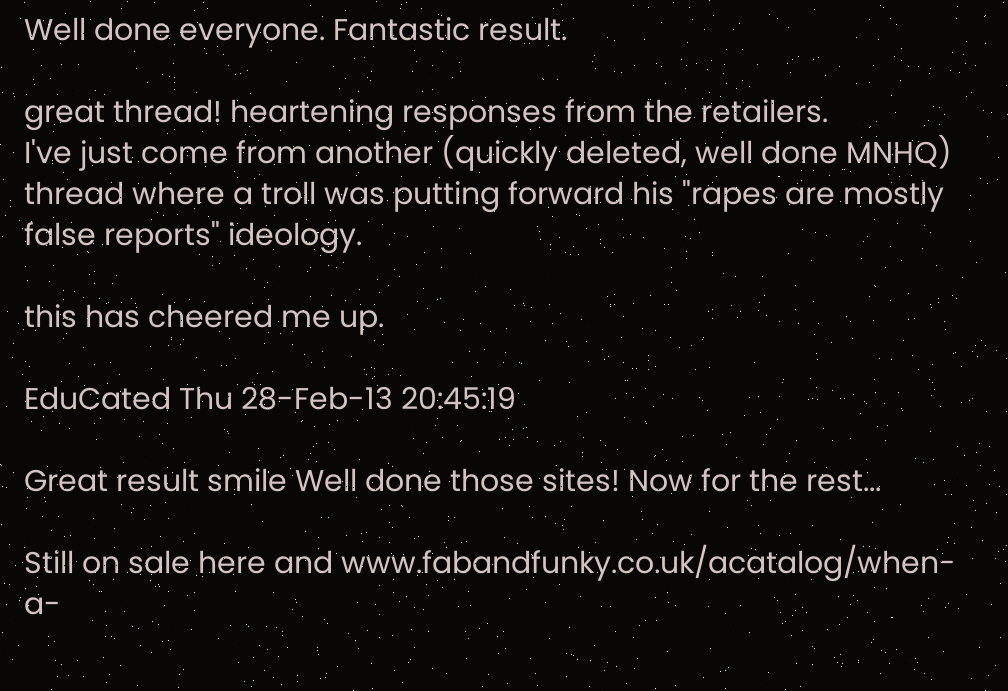Well done everyone. Fantastic result.

great thread! heartening responses from the retailers.
I've just come from another (quickly deleted, well done MNHQ) thread where a troll was putting forward his "rapes are mostly false reports" ideology.

this has cheered me up.

EduCated Thu 28-Feb-13 20:45:19

Great result smile Well done those sites! Now for the rest...

Still on sale here and www.fabandfunky.co.uk/acatalog/when-a-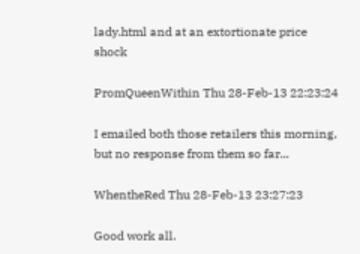lady.html and at an extortionate price shock

PromQueenWithin Thu 28-Feb-13 22:23:24

I emailed both those retailers this morning, but no response from them so far...

WhentheRed Thu 28-Feb-13 23:27:23

Good work all.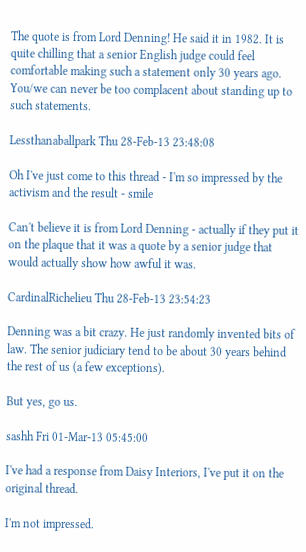The quote is from Lord Denning! He said it in 1982. It is quite chilling that a senior English judge could feel comfortable making such a statement only 30 years ago. You/we can never be too complacent about standing up to such statements.

Lessthanaballpark Thu 28-Feb-13 23:48:08

Oh I've just come to this thread - I'm so impressed by the activism and the result - smile

Can't believe it is from Lord Denning - actually if they put it on the plaque that it was a quote by a senior judge that would actually show how awful it was.

CardinalRichelieu Thu 28-Feb-13 23:54:23

Denning was a bit crazy. He just randomly invented bits of law. The senior judiciary tend to be about 30 years behind the rest of us (a few exceptions).

But yes, go us.

sashh Fri 01-Mar-13 05:45:00

I've had a response from Daisy Interiors, I've put it on the original thread.

I'm not impressed.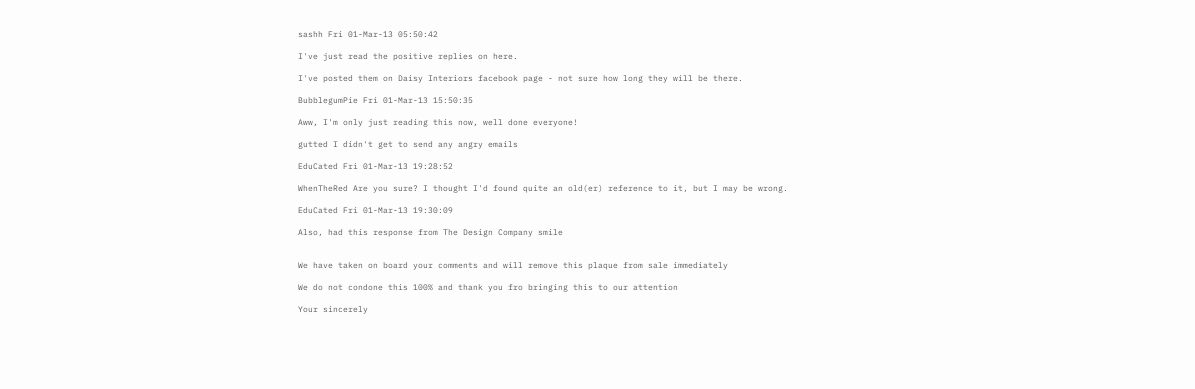sashh Fri 01-Mar-13 05:50:42

I've just read the positive replies on here.

I've posted them on Daisy Interiors facebook page - not sure how long they will be there.

BubblegumPie Fri 01-Mar-13 15:50:35

Aww, I'm only just reading this now, well done everyone!

gutted I didn't get to send any angry emails

EduCated Fri 01-Mar-13 19:28:52

WhenTheRed Are you sure? I thought I'd found quite an old(er) reference to it, but I may be wrong.

EduCated Fri 01-Mar-13 19:30:09

Also, had this response from The Design Company smile


We have taken on board your comments and will remove this plaque from sale immediately

We do not condone this 100% and thank you fro bringing this to our attention

Your sincerely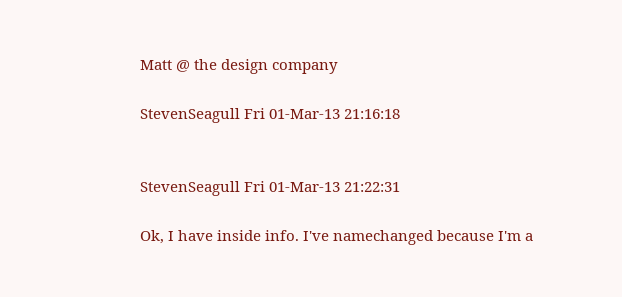Matt @ the design company

StevenSeagull Fri 01-Mar-13 21:16:18


StevenSeagull Fri 01-Mar-13 21:22:31

Ok, I have inside info. I've namechanged because I'm a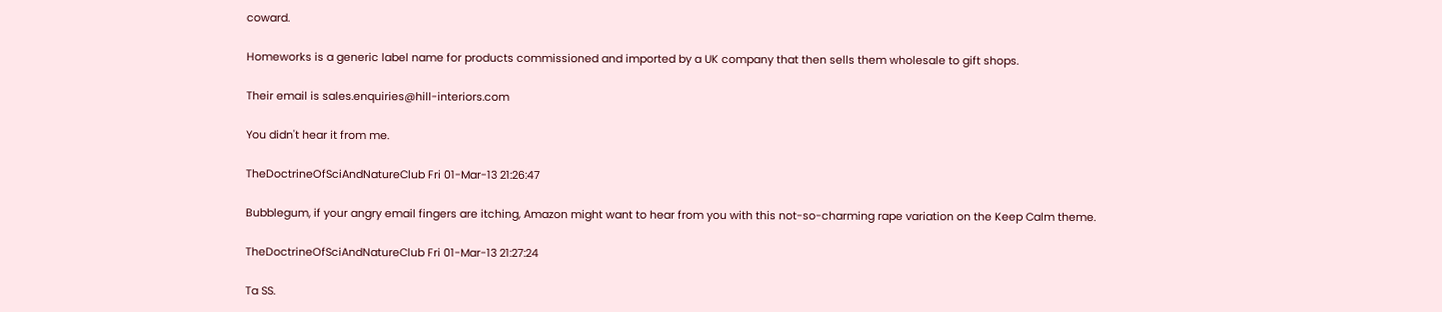coward.

Homeworks is a generic label name for products commissioned and imported by a UK company that then sells them wholesale to gift shops.

Their email is sales.enquiries@hill-interiors.com

You didn't hear it from me.

TheDoctrineOfSciAndNatureClub Fri 01-Mar-13 21:26:47

Bubblegum, if your angry email fingers are itching, Amazon might want to hear from you with this not-so-charming rape variation on the Keep Calm theme.

TheDoctrineOfSciAndNatureClub Fri 01-Mar-13 21:27:24

Ta SS.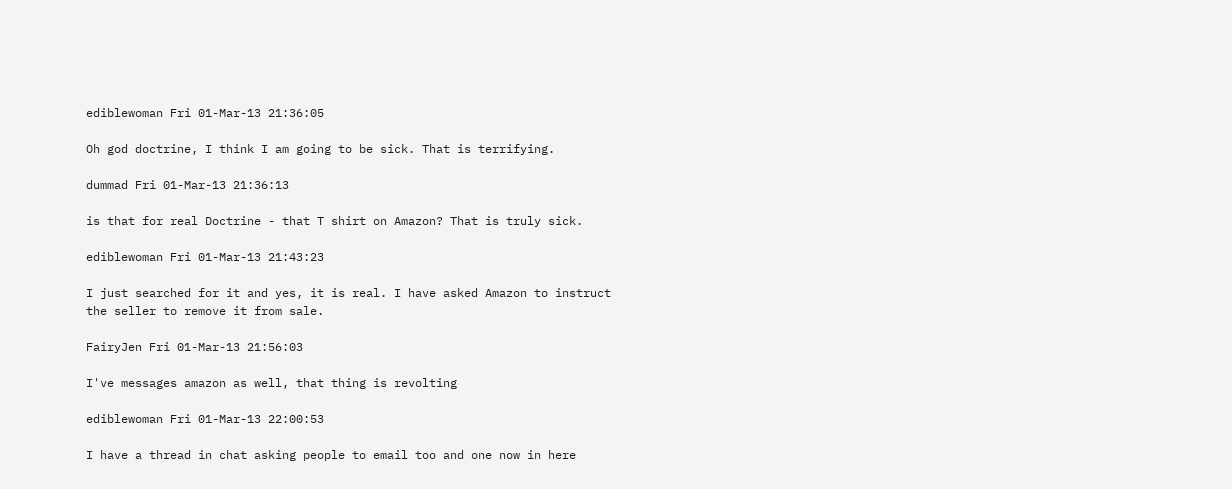ediblewoman Fri 01-Mar-13 21:36:05

Oh god doctrine, I think I am going to be sick. That is terrifying.

dummad Fri 01-Mar-13 21:36:13

is that for real Doctrine - that T shirt on Amazon? That is truly sick.

ediblewoman Fri 01-Mar-13 21:43:23

I just searched for it and yes, it is real. I have asked Amazon to instruct the seller to remove it from sale.

FairyJen Fri 01-Mar-13 21:56:03

I've messages amazon as well, that thing is revolting

ediblewoman Fri 01-Mar-13 22:00:53

I have a thread in chat asking people to email too and one now in here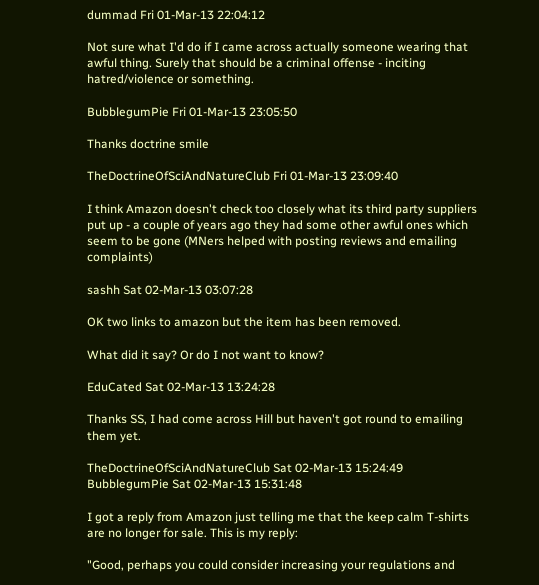dummad Fri 01-Mar-13 22:04:12

Not sure what I'd do if I came across actually someone wearing that awful thing. Surely that should be a criminal offense - inciting hatred/violence or something.

BubblegumPie Fri 01-Mar-13 23:05:50

Thanks doctrine smile

TheDoctrineOfSciAndNatureClub Fri 01-Mar-13 23:09:40

I think Amazon doesn't check too closely what its third party suppliers put up - a couple of years ago they had some other awful ones which seem to be gone (MNers helped with posting reviews and emailing complaints)

sashh Sat 02-Mar-13 03:07:28

OK two links to amazon but the item has been removed.

What did it say? Or do I not want to know?

EduCated Sat 02-Mar-13 13:24:28

Thanks SS, I had come across Hill but haven't got round to emailing them yet.

TheDoctrineOfSciAndNatureClub Sat 02-Mar-13 15:24:49
BubblegumPie Sat 02-Mar-13 15:31:48

I got a reply from Amazon just telling me that the keep calm T-shirts are no longer for sale. This is my reply:

"Good, perhaps you could consider increasing your regulations and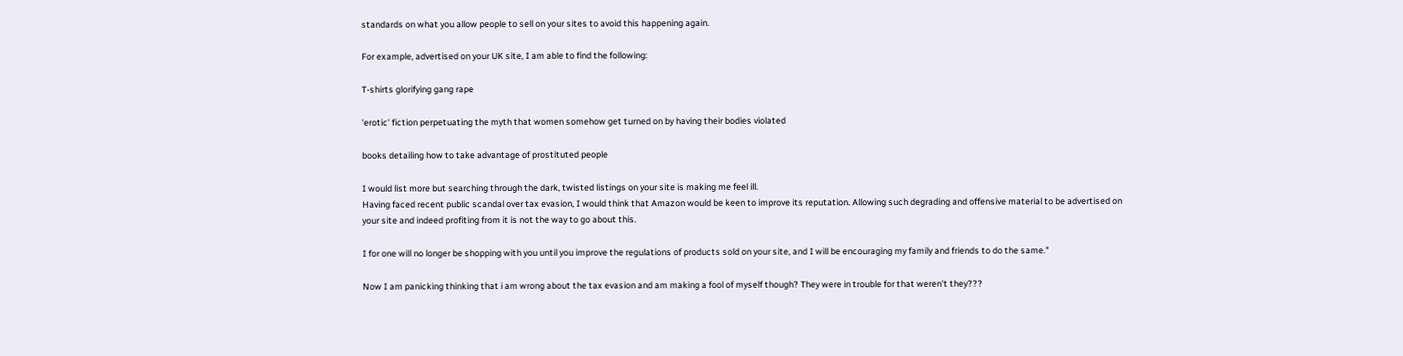standards on what you allow people to sell on your sites to avoid this happening again.

For example, advertised on your UK site, I am able to find the following:

T-shirts glorifying gang rape

'erotic' fiction perpetuating the myth that women somehow get turned on by having their bodies violated

books detailing how to take advantage of prostituted people

I would list more but searching through the dark, twisted listings on your site is making me feel ill.
Having faced recent public scandal over tax evasion, I would think that Amazon would be keen to improve its reputation. Allowing such degrading and offensive material to be advertised on your site and indeed profiting from it is not the way to go about this.

I for one will no longer be shopping with you until you improve the regulations of products sold on your site, and I will be encouraging my family and friends to do the same."

Now I am panicking thinking that i am wrong about the tax evasion and am making a fool of myself though? They were in trouble for that weren't they???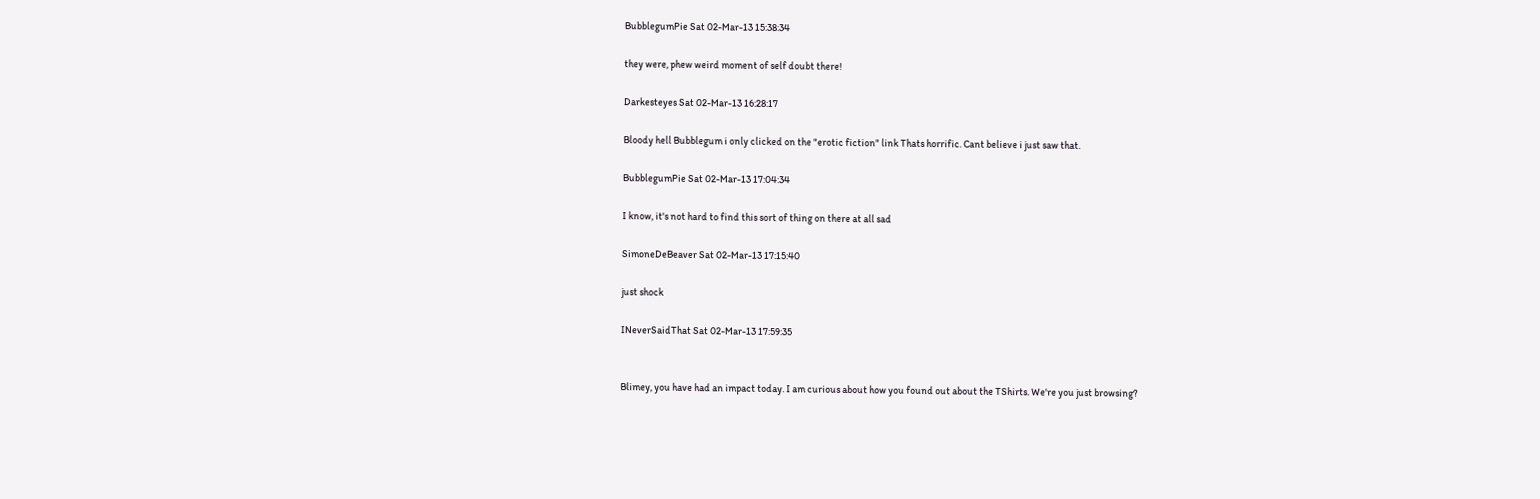BubblegumPie Sat 02-Mar-13 15:38:34

they were, phew weird moment of self doubt there!

Darkesteyes Sat 02-Mar-13 16:28:17

Bloody hell Bubblegum i only clicked on the "erotic fiction" link Thats horrific. Cant believe i just saw that.

BubblegumPie Sat 02-Mar-13 17:04:34

I know, it's not hard to find this sort of thing on there at all sad

SimoneDeBeaver Sat 02-Mar-13 17:15:40

just shock

INeverSaidThat Sat 02-Mar-13 17:59:35


Blimey, you have had an impact today. I am curious about how you found out about the TShirts. We're you just browsing?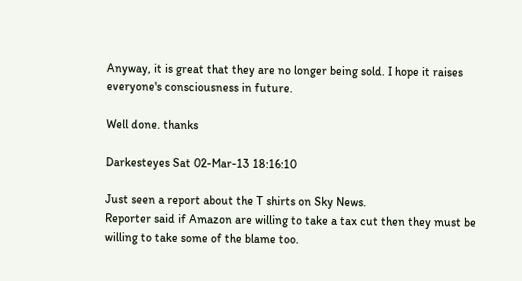Anyway, it is great that they are no longer being sold. I hope it raises everyone's consciousness in future.

Well done. thanks

Darkesteyes Sat 02-Mar-13 18:16:10

Just seen a report about the T shirts on Sky News.
Reporter said if Amazon are willing to take a tax cut then they must be willing to take some of the blame too.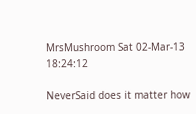MrsMushroom Sat 02-Mar-13 18:24:12

NeverSaid does it matter how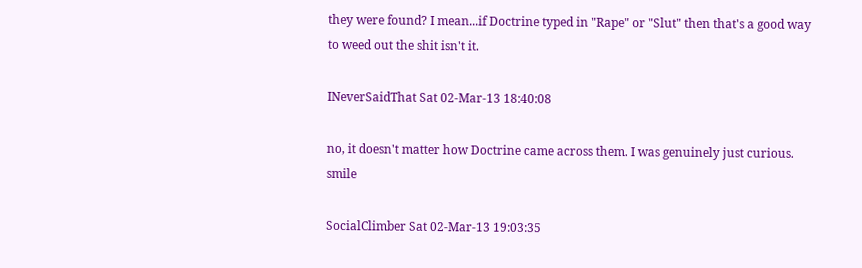they were found? I mean...if Doctrine typed in "Rape" or "Slut" then that's a good way to weed out the shit isn't it.

INeverSaidThat Sat 02-Mar-13 18:40:08

no, it doesn't matter how Doctrine came across them. I was genuinely just curious. smile

SocialClimber Sat 02-Mar-13 19:03:35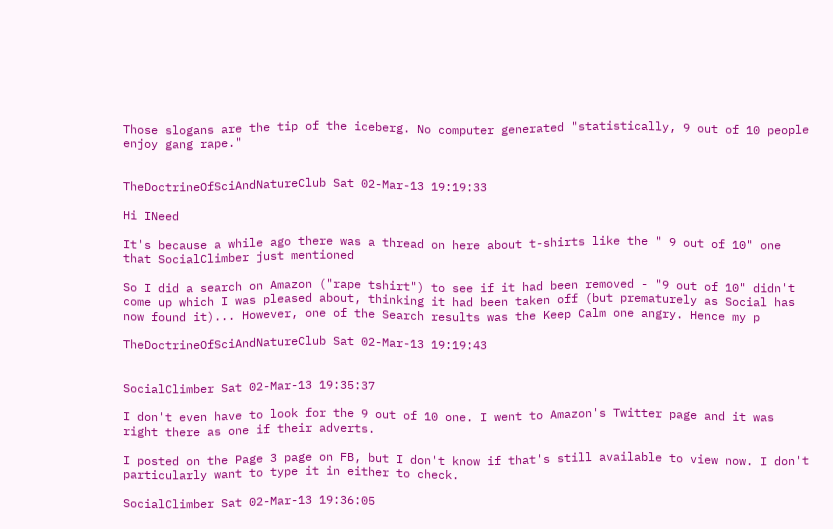Those slogans are the tip of the iceberg. No computer generated "statistically, 9 out of 10 people enjoy gang rape."


TheDoctrineOfSciAndNatureClub Sat 02-Mar-13 19:19:33

Hi INeed

It's because a while ago there was a thread on here about t-shirts like the " 9 out of 10" one that SocialClimber just mentioned

So I did a search on Amazon ("rape tshirt") to see if it had been removed - "9 out of 10" didn't come up which I was pleased about, thinking it had been taken off (but prematurely as Social has now found it)... However, one of the Search results was the Keep Calm one angry. Hence my p

TheDoctrineOfSciAndNatureClub Sat 02-Mar-13 19:19:43


SocialClimber Sat 02-Mar-13 19:35:37

I don't even have to look for the 9 out of 10 one. I went to Amazon's Twitter page and it was right there as one if their adverts.

I posted on the Page 3 page on FB, but I don't know if that's still available to view now. I don't particularly want to type it in either to check.

SocialClimber Sat 02-Mar-13 19:36:05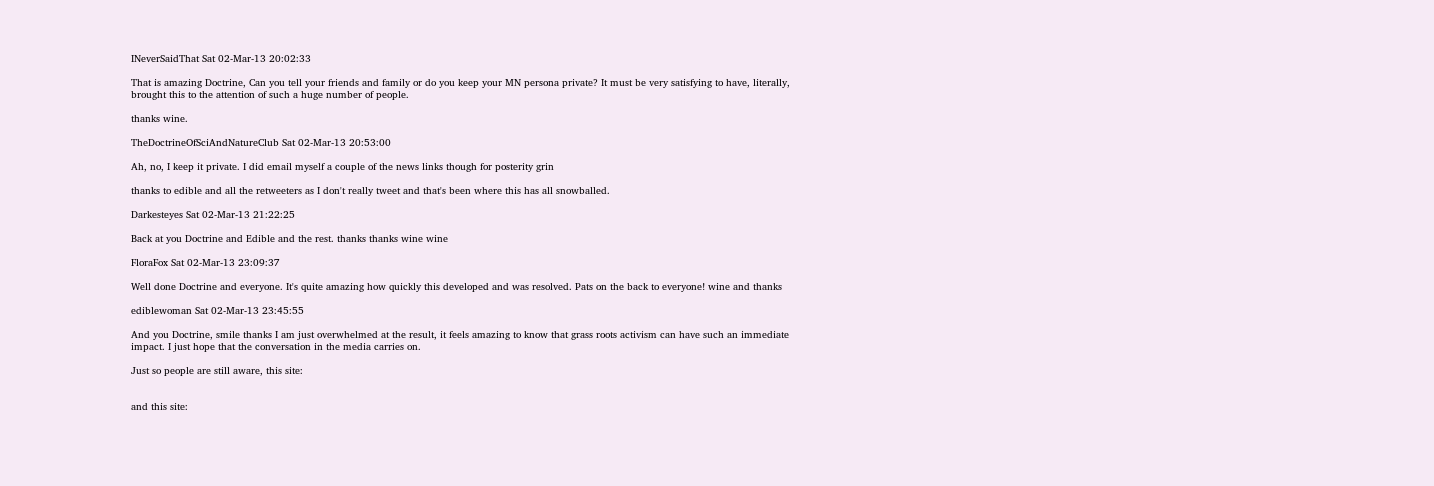INeverSaidThat Sat 02-Mar-13 20:02:33

That is amazing Doctrine, Can you tell your friends and family or do you keep your MN persona private? It must be very satisfying to have, literally, brought this to the attention of such a huge number of people.

thanks wine.

TheDoctrineOfSciAndNatureClub Sat 02-Mar-13 20:53:00

Ah, no, I keep it private. I did email myself a couple of the news links though for posterity grin

thanks to edible and all the retweeters as I don't really tweet and that's been where this has all snowballed.

Darkesteyes Sat 02-Mar-13 21:22:25

Back at you Doctrine and Edible and the rest. thanks thanks wine wine

FloraFox Sat 02-Mar-13 23:09:37

Well done Doctrine and everyone. It's quite amazing how quickly this developed and was resolved. Pats on the back to everyone! wine and thanks

ediblewoman Sat 02-Mar-13 23:45:55

And you Doctrine, smile thanks I am just overwhelmed at the result, it feels amazing to know that grass roots activism can have such an immediate impact. I just hope that the conversation in the media carries on.

Just so people are still aware, this site:


and this site: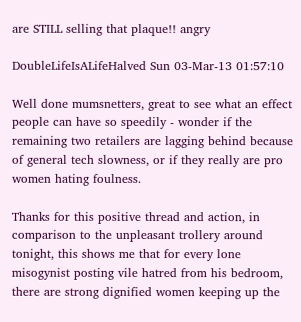are STILL selling that plaque!! angry

DoubleLifeIsALifeHalved Sun 03-Mar-13 01:57:10

Well done mumsnetters, great to see what an effect people can have so speedily - wonder if the remaining two retailers are lagging behind because of general tech slowness, or if they really are pro women hating foulness.

Thanks for this positive thread and action, in comparison to the unpleasant trollery around tonight, this shows me that for every lone misogynist posting vile hatred from his bedroom, there are strong dignified women keeping up the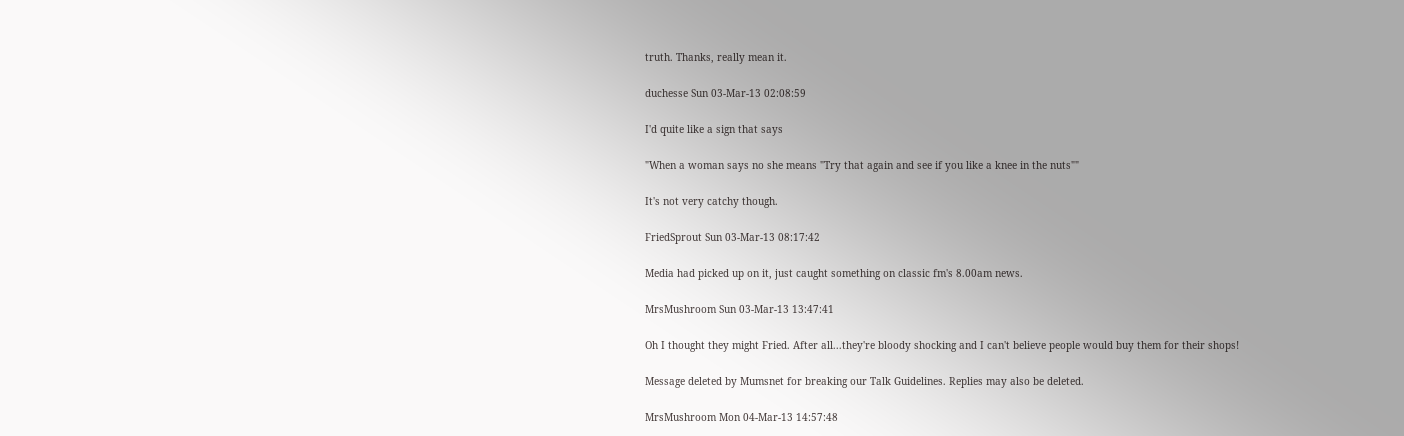truth. Thanks, really mean it.

duchesse Sun 03-Mar-13 02:08:59

I'd quite like a sign that says

"When a woman says no she means "Try that again and see if you like a knee in the nuts""

It's not very catchy though.

FriedSprout Sun 03-Mar-13 08:17:42

Media had picked up on it, just caught something on classic fm's 8.00am news.

MrsMushroom Sun 03-Mar-13 13:47:41

Oh I thought they might Fried. After all...they're bloody shocking and I can't believe people would buy them for their shops!

Message deleted by Mumsnet for breaking our Talk Guidelines. Replies may also be deleted.

MrsMushroom Mon 04-Mar-13 14:57:48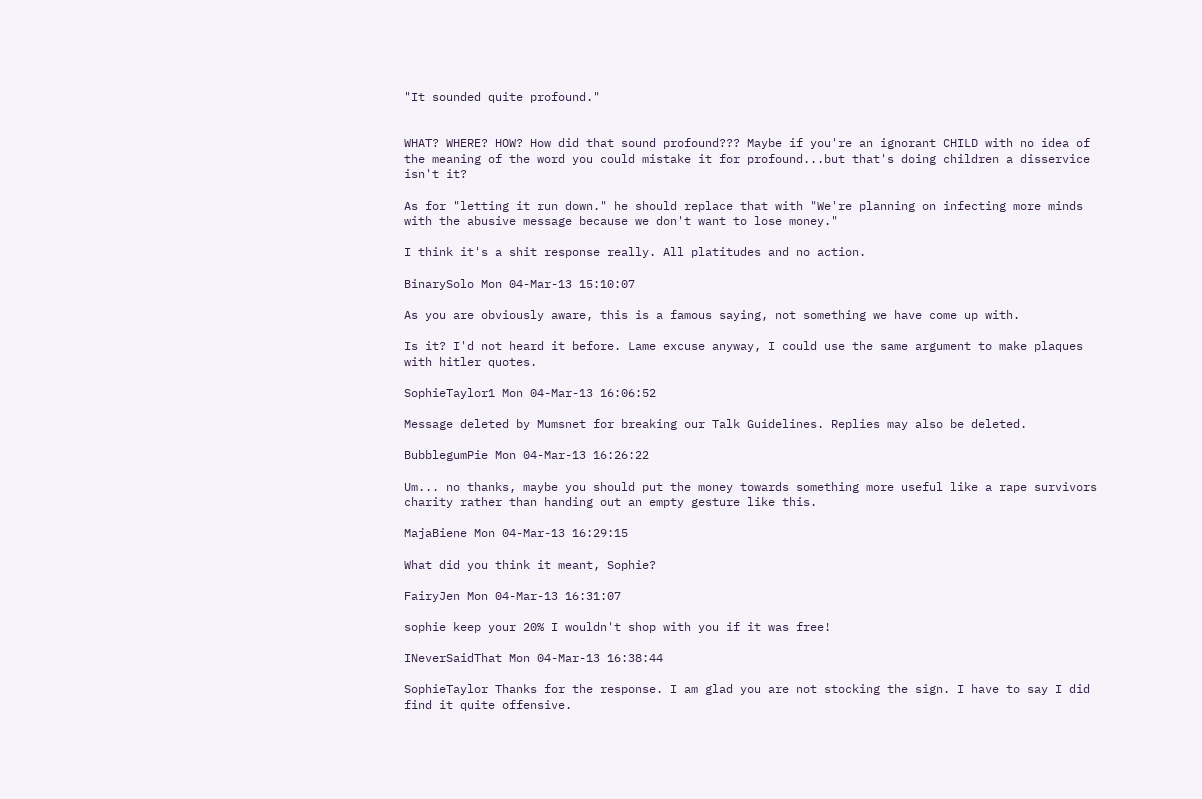"It sounded quite profound."


WHAT? WHERE? HOW? How did that sound profound??? Maybe if you're an ignorant CHILD with no idea of the meaning of the word you could mistake it for profound...but that's doing children a disservice isn't it?

As for "letting it run down." he should replace that with "We're planning on infecting more minds with the abusive message because we don't want to lose money."

I think it's a shit response really. All platitudes and no action.

BinarySolo Mon 04-Mar-13 15:10:07

As you are obviously aware, this is a famous saying, not something we have come up with.

Is it? I'd not heard it before. Lame excuse anyway, I could use the same argument to make plaques with hitler quotes.

SophieTaylor1 Mon 04-Mar-13 16:06:52

Message deleted by Mumsnet for breaking our Talk Guidelines. Replies may also be deleted.

BubblegumPie Mon 04-Mar-13 16:26:22

Um... no thanks, maybe you should put the money towards something more useful like a rape survivors charity rather than handing out an empty gesture like this.

MajaBiene Mon 04-Mar-13 16:29:15

What did you think it meant, Sophie?

FairyJen Mon 04-Mar-13 16:31:07

sophie keep your 20% I wouldn't shop with you if it was free!

INeverSaidThat Mon 04-Mar-13 16:38:44

SophieTaylor Thanks for the response. I am glad you are not stocking the sign. I have to say I did find it quite offensive.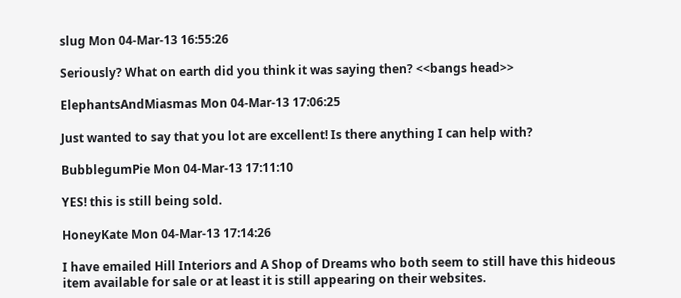slug Mon 04-Mar-13 16:55:26

Seriously? What on earth did you think it was saying then? <<bangs head>>

ElephantsAndMiasmas Mon 04-Mar-13 17:06:25

Just wanted to say that you lot are excellent! Is there anything I can help with?

BubblegumPie Mon 04-Mar-13 17:11:10

YES! this is still being sold.

HoneyKate Mon 04-Mar-13 17:14:26

I have emailed Hill Interiors and A Shop of Dreams who both seem to still have this hideous item available for sale or at least it is still appearing on their websites.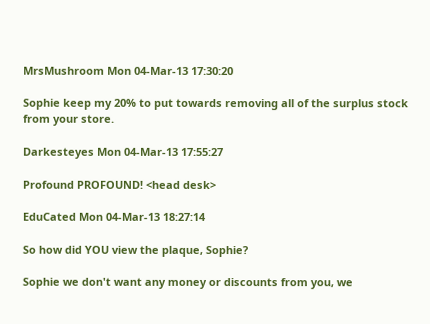MrsMushroom Mon 04-Mar-13 17:30:20

Sophie keep my 20% to put towards removing all of the surplus stock from your store.

Darkesteyes Mon 04-Mar-13 17:55:27

Profound PROFOUND! <head desk>

EduCated Mon 04-Mar-13 18:27:14

So how did YOU view the plaque, Sophie?

Sophie we don't want any money or discounts from you, we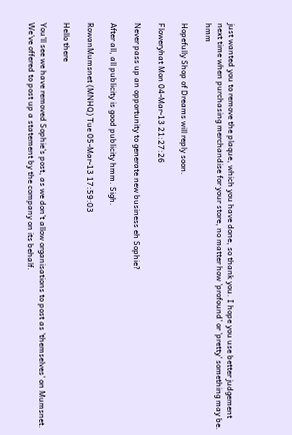just wanted you to remove the plaque, which you have done, so thank you. I hope you use better judgement next time when purchasing merchandise for your store, no matter how 'profound' or 'pretty' something may be. hmm

Hopefully Shop of Dreams will reply soon.

Floweryhat Mon 04-Mar-13 21:27:26

Never pass up an opportunity to generate new business eh Sophie?

After all, all publicity is good publicity hmm. Sigh.

RowanMumsnet (MNHQ) Tue 05-Mar-13 17:59:03

Hello there

You'll see we have removed Sophie's post, as we don't allow organisations to post as 'themselves' on Mumsnet. We've offered to post up a statement by the company on its behalf.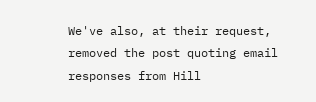We've also, at their request, removed the post quoting email responses from Hill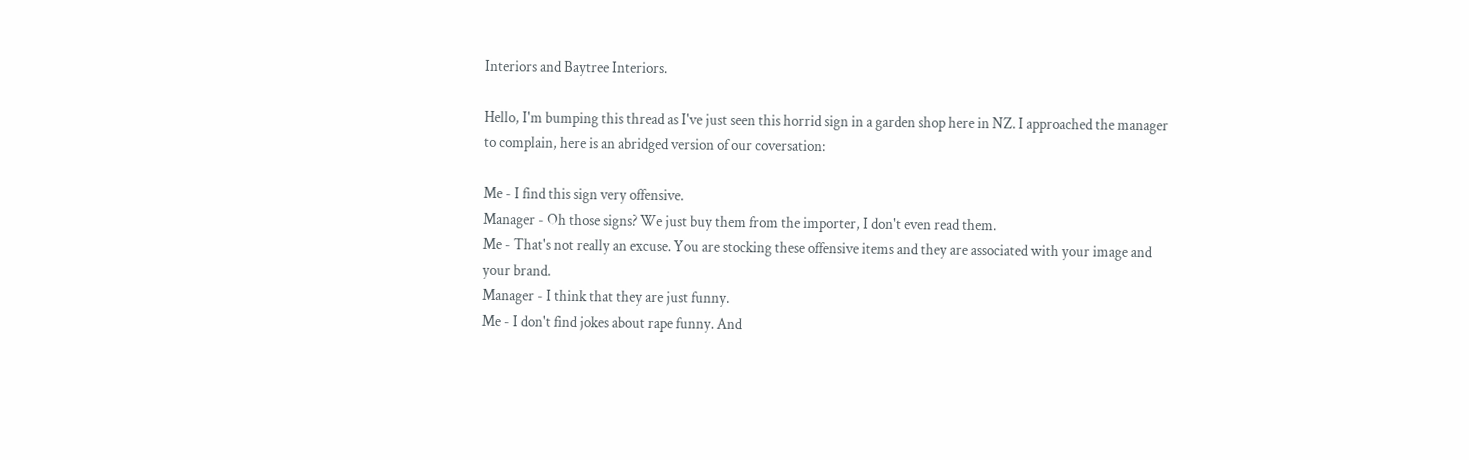Interiors and Baytree Interiors.

Hello, I'm bumping this thread as I've just seen this horrid sign in a garden shop here in NZ. I approached the manager to complain, here is an abridged version of our coversation:

Me - I find this sign very offensive.
Manager - Oh those signs? We just buy them from the importer, I don't even read them.
Me - That's not really an excuse. You are stocking these offensive items and they are associated with your image and your brand.
Manager - I think that they are just funny.
Me - I don't find jokes about rape funny. And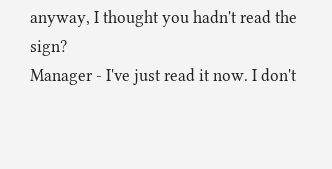anyway, I thought you hadn't read the sign?
Manager - I've just read it now. I don't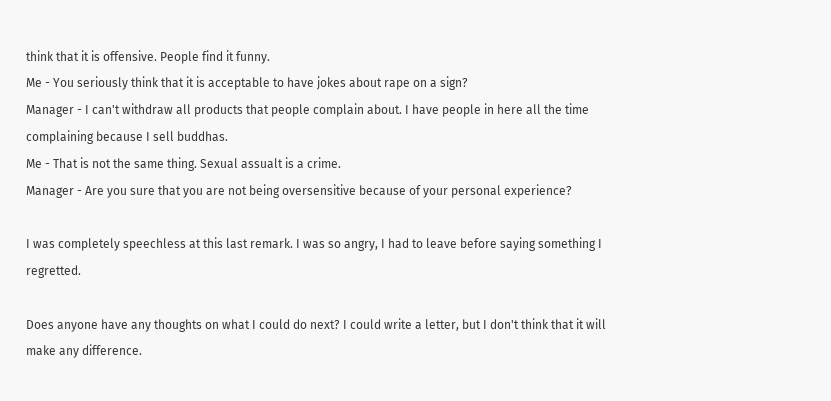think that it is offensive. People find it funny.
Me - You seriously think that it is acceptable to have jokes about rape on a sign?
Manager - I can't withdraw all products that people complain about. I have people in here all the time complaining because I sell buddhas.
Me - That is not the same thing. Sexual assualt is a crime.
Manager - Are you sure that you are not being oversensitive because of your personal experience?

I was completely speechless at this last remark. I was so angry, I had to leave before saying something I regretted.

Does anyone have any thoughts on what I could do next? I could write a letter, but I don't think that it will make any difference.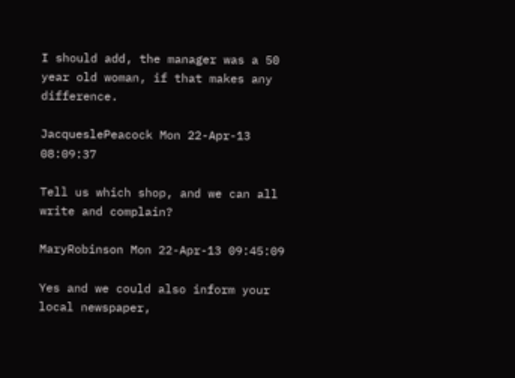I should add, the manager was a 50 year old woman, if that makes any difference.

JacqueslePeacock Mon 22-Apr-13 08:09:37

Tell us which shop, and we can all write and complain?

MaryRobinson Mon 22-Apr-13 09:45:09

Yes and we could also inform your local newspaper,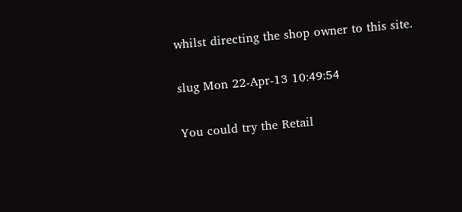whilst directing the shop owner to this site.

slug Mon 22-Apr-13 10:49:54

You could try the Retail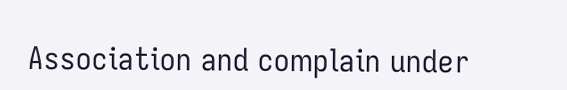Association and complain under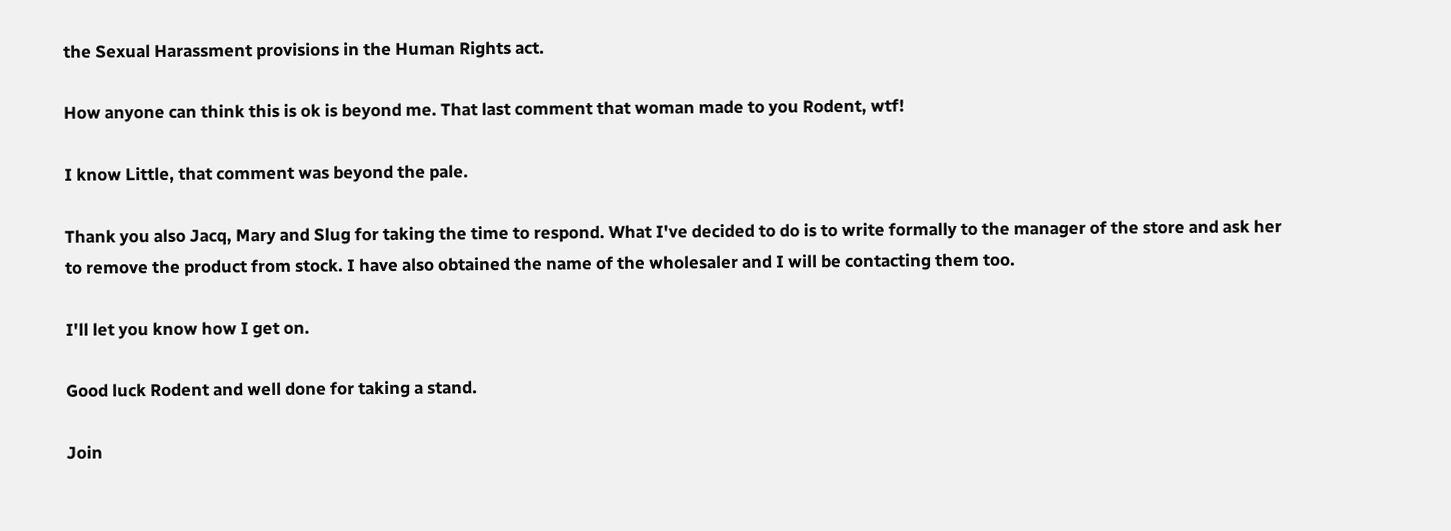the Sexual Harassment provisions in the Human Rights act.

How anyone can think this is ok is beyond me. That last comment that woman made to you Rodent, wtf!

I know Little, that comment was beyond the pale.

Thank you also Jacq, Mary and Slug for taking the time to respond. What I've decided to do is to write formally to the manager of the store and ask her to remove the product from stock. I have also obtained the name of the wholesaler and I will be contacting them too.

I'll let you know how I get on.

Good luck Rodent and well done for taking a stand.

Join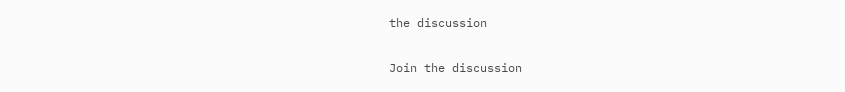the discussion

Join the discussion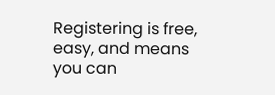Registering is free, easy, and means you can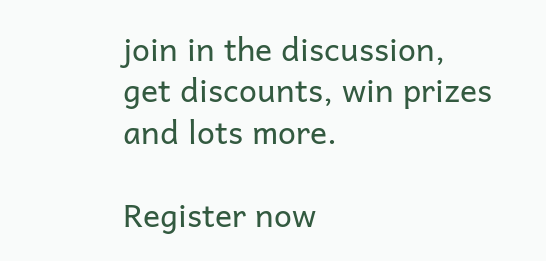join in the discussion, get discounts, win prizes and lots more.

Register now